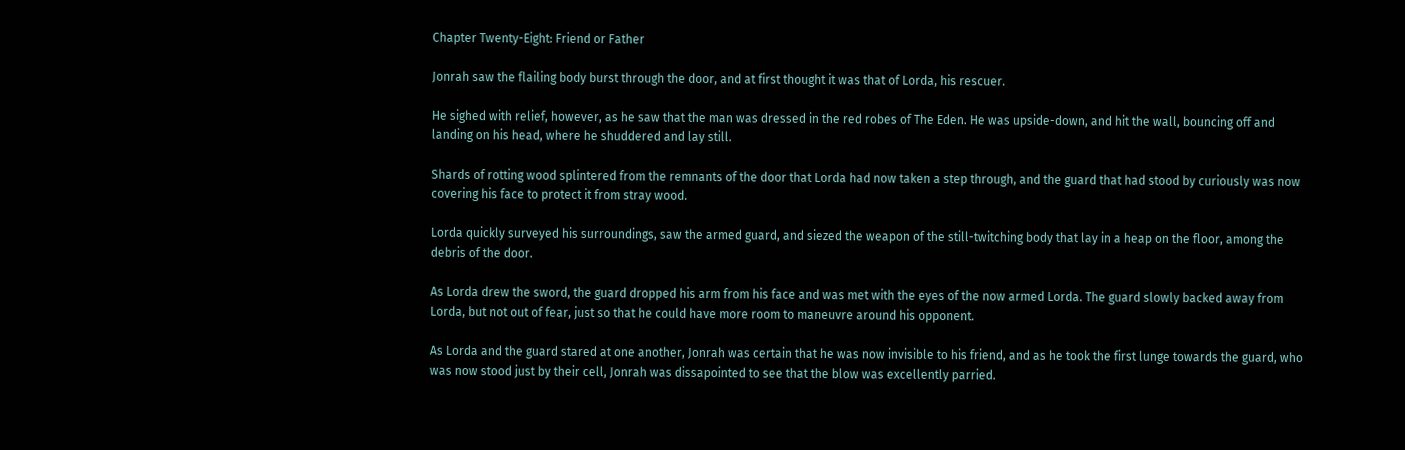Chapter Twenty-Eight: Friend or Father

Jonrah saw the flailing body burst through the door, and at first thought it was that of Lorda, his rescuer.

He sighed with relief, however, as he saw that the man was dressed in the red robes of The Eden. He was upside-down, and hit the wall, bouncing off and landing on his head, where he shuddered and lay still.

Shards of rotting wood splintered from the remnants of the door that Lorda had now taken a step through, and the guard that had stood by curiously was now covering his face to protect it from stray wood.

Lorda quickly surveyed his surroundings, saw the armed guard, and siezed the weapon of the still-twitching body that lay in a heap on the floor, among the debris of the door.

As Lorda drew the sword, the guard dropped his arm from his face and was met with the eyes of the now armed Lorda. The guard slowly backed away from Lorda, but not out of fear, just so that he could have more room to maneuvre around his opponent.

As Lorda and the guard stared at one another, Jonrah was certain that he was now invisible to his friend, and as he took the first lunge towards the guard, who was now stood just by their cell, Jonrah was dissapointed to see that the blow was excellently parried.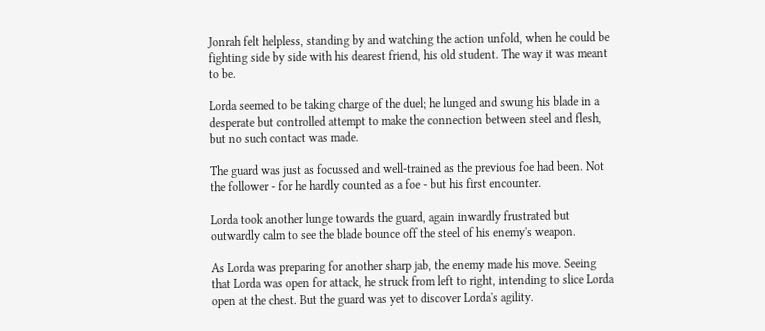Jonrah felt helpless, standing by and watching the action unfold, when he could be fighting side by side with his dearest friend, his old student. The way it was meant to be.

Lorda seemed to be taking charge of the duel; he lunged and swung his blade in a desperate but controlled attempt to make the connection between steel and flesh, but no such contact was made.

The guard was just as focussed and well-trained as the previous foe had been. Not the follower - for he hardly counted as a foe - but his first encounter.

Lorda took another lunge towards the guard, again inwardly frustrated but outwardly calm to see the blade bounce off the steel of his enemy's weapon.

As Lorda was preparing for another sharp jab, the enemy made his move. Seeing that Lorda was open for attack, he struck from left to right, intending to slice Lorda open at the chest. But the guard was yet to discover Lorda's agility.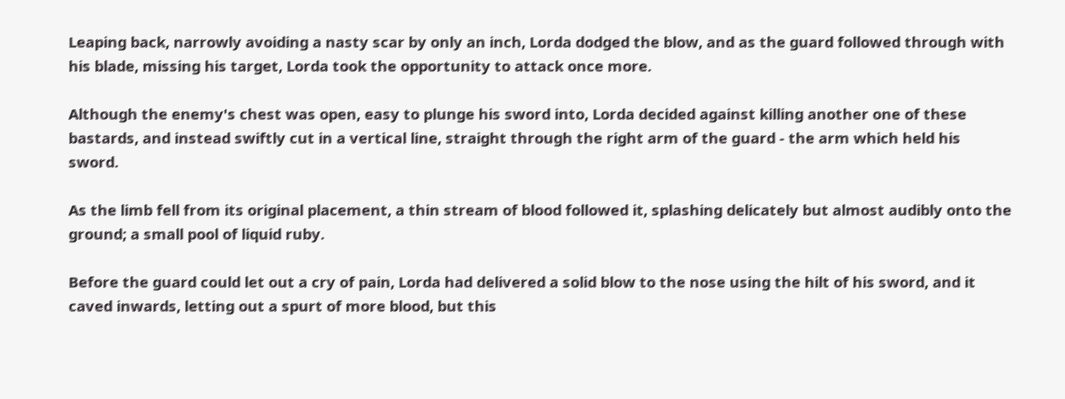Leaping back, narrowly avoiding a nasty scar by only an inch, Lorda dodged the blow, and as the guard followed through with his blade, missing his target, Lorda took the opportunity to attack once more.

Although the enemy's chest was open, easy to plunge his sword into, Lorda decided against killing another one of these bastards, and instead swiftly cut in a vertical line, straight through the right arm of the guard - the arm which held his sword.

As the limb fell from its original placement, a thin stream of blood followed it, splashing delicately but almost audibly onto the ground; a small pool of liquid ruby.

Before the guard could let out a cry of pain, Lorda had delivered a solid blow to the nose using the hilt of his sword, and it caved inwards, letting out a spurt of more blood, but this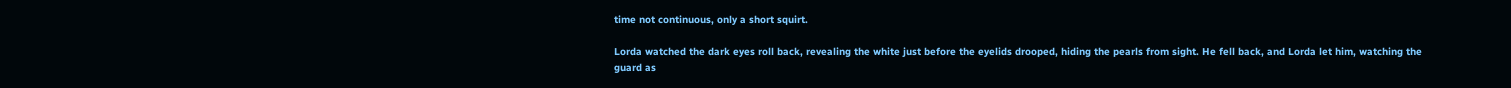time not continuous, only a short squirt.

Lorda watched the dark eyes roll back, revealing the white just before the eyelids drooped, hiding the pearls from sight. He fell back, and Lorda let him, watching the guard as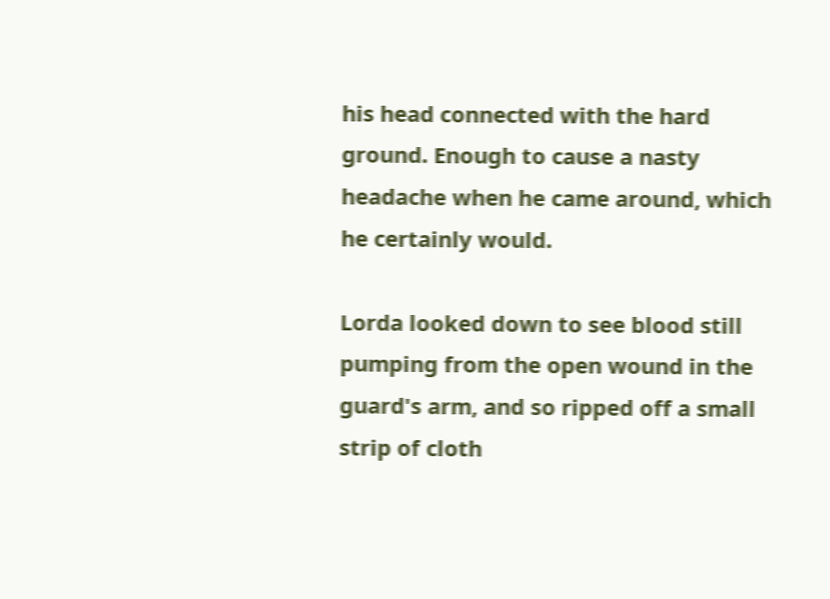his head connected with the hard ground. Enough to cause a nasty headache when he came around, which he certainly would.

Lorda looked down to see blood still pumping from the open wound in the guard's arm, and so ripped off a small strip of cloth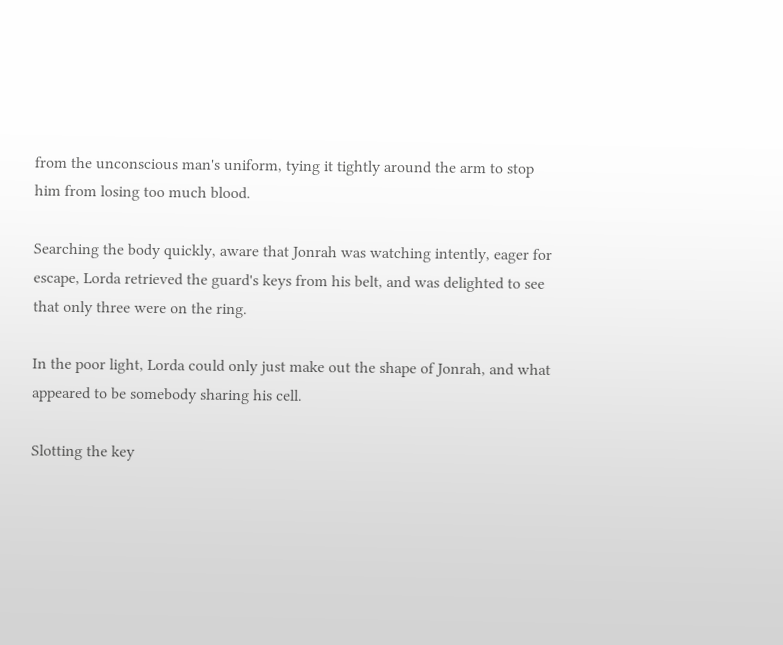from the unconscious man's uniform, tying it tightly around the arm to stop him from losing too much blood.

Searching the body quickly, aware that Jonrah was watching intently, eager for escape, Lorda retrieved the guard's keys from his belt, and was delighted to see that only three were on the ring.

In the poor light, Lorda could only just make out the shape of Jonrah, and what appeared to be somebody sharing his cell.

Slotting the key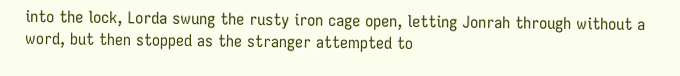into the lock, Lorda swung the rusty iron cage open, letting Jonrah through without a word, but then stopped as the stranger attempted to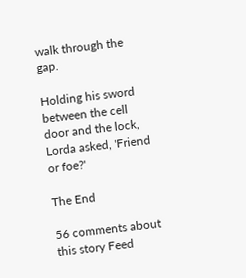walk through the gap.

Holding his sword between the cell door and the lock, Lorda asked, 'Friend or foe?'

The End

56 comments about this story Feed